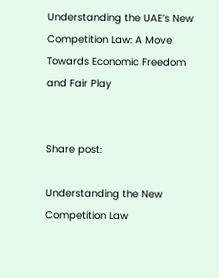Understanding the UAE’s New Competition Law: A Move Towards Economic Freedom and Fair Play


Share post:

Understanding the New Competition Law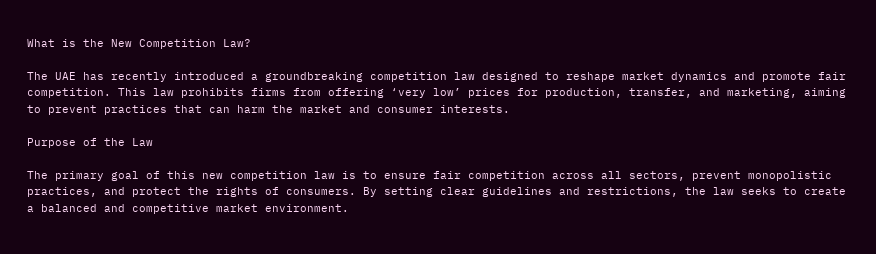What is the New Competition Law?

The UAE has recently introduced a groundbreaking competition law designed to reshape market dynamics and promote fair competition. This law prohibits firms from offering ‘very low’ prices for production, transfer, and marketing, aiming to prevent practices that can harm the market and consumer interests.

Purpose of the Law

The primary goal of this new competition law is to ensure fair competition across all sectors, prevent monopolistic practices, and protect the rights of consumers. By setting clear guidelines and restrictions, the law seeks to create a balanced and competitive market environment.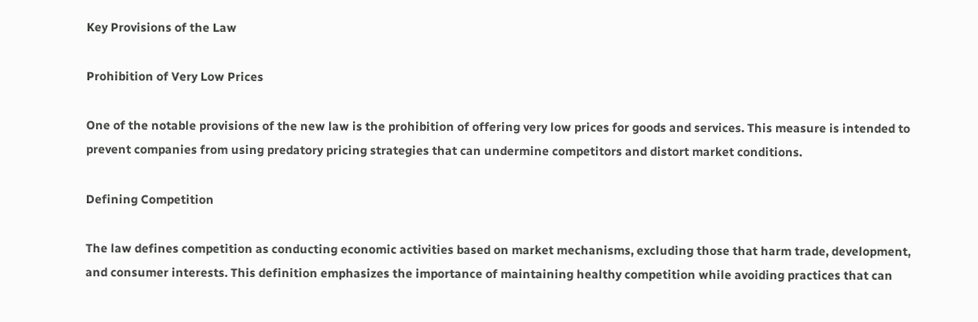Key Provisions of the Law

Prohibition of Very Low Prices

One of the notable provisions of the new law is the prohibition of offering very low prices for goods and services. This measure is intended to prevent companies from using predatory pricing strategies that can undermine competitors and distort market conditions.

Defining Competition

The law defines competition as conducting economic activities based on market mechanisms, excluding those that harm trade, development, and consumer interests. This definition emphasizes the importance of maintaining healthy competition while avoiding practices that can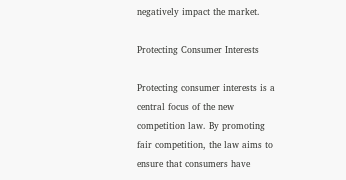negatively impact the market.

Protecting Consumer Interests

Protecting consumer interests is a central focus of the new competition law. By promoting fair competition, the law aims to ensure that consumers have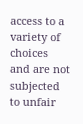access to a variety of choices and are not subjected to unfair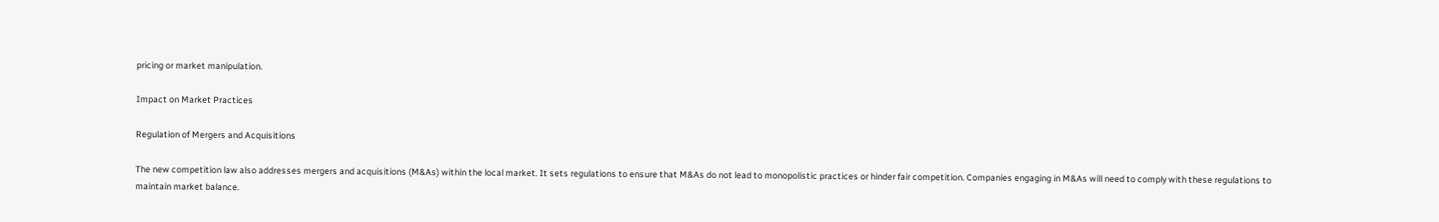pricing or market manipulation.

Impact on Market Practices

Regulation of Mergers and Acquisitions

The new competition law also addresses mergers and acquisitions (M&As) within the local market. It sets regulations to ensure that M&As do not lead to monopolistic practices or hinder fair competition. Companies engaging in M&As will need to comply with these regulations to maintain market balance.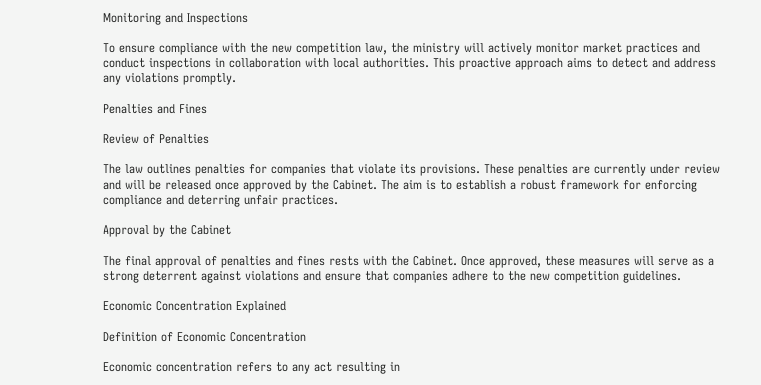Monitoring and Inspections

To ensure compliance with the new competition law, the ministry will actively monitor market practices and conduct inspections in collaboration with local authorities. This proactive approach aims to detect and address any violations promptly.

Penalties and Fines

Review of Penalties

The law outlines penalties for companies that violate its provisions. These penalties are currently under review and will be released once approved by the Cabinet. The aim is to establish a robust framework for enforcing compliance and deterring unfair practices.

Approval by the Cabinet

The final approval of penalties and fines rests with the Cabinet. Once approved, these measures will serve as a strong deterrent against violations and ensure that companies adhere to the new competition guidelines.

Economic Concentration Explained

Definition of Economic Concentration

Economic concentration refers to any act resulting in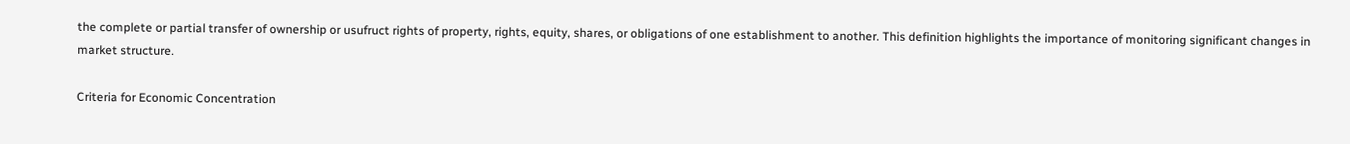the complete or partial transfer of ownership or usufruct rights of property, rights, equity, shares, or obligations of one establishment to another. This definition highlights the importance of monitoring significant changes in market structure.

Criteria for Economic Concentration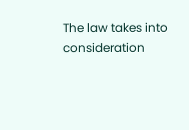The law takes into consideration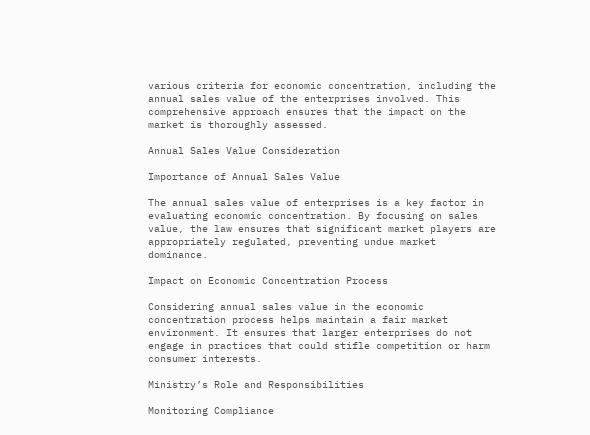various criteria for economic concentration, including the annual sales value of the enterprises involved. This comprehensive approach ensures that the impact on the market is thoroughly assessed.

Annual Sales Value Consideration

Importance of Annual Sales Value

The annual sales value of enterprises is a key factor in evaluating economic concentration. By focusing on sales value, the law ensures that significant market players are appropriately regulated, preventing undue market dominance.

Impact on Economic Concentration Process

Considering annual sales value in the economic concentration process helps maintain a fair market environment. It ensures that larger enterprises do not engage in practices that could stifle competition or harm consumer interests.

Ministry’s Role and Responsibilities

Monitoring Compliance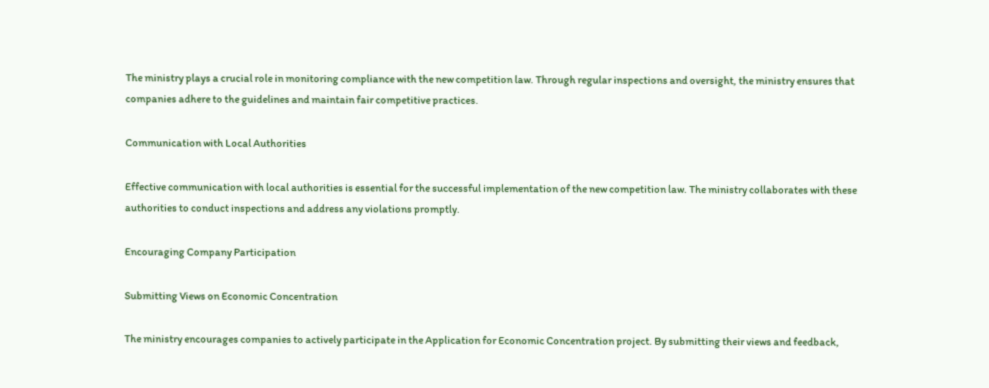The ministry plays a crucial role in monitoring compliance with the new competition law. Through regular inspections and oversight, the ministry ensures that companies adhere to the guidelines and maintain fair competitive practices.

Communication with Local Authorities

Effective communication with local authorities is essential for the successful implementation of the new competition law. The ministry collaborates with these authorities to conduct inspections and address any violations promptly.

Encouraging Company Participation

Submitting Views on Economic Concentration

The ministry encourages companies to actively participate in the Application for Economic Concentration project. By submitting their views and feedback,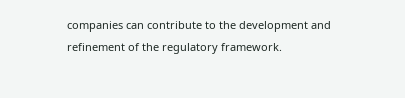companies can contribute to the development and refinement of the regulatory framework.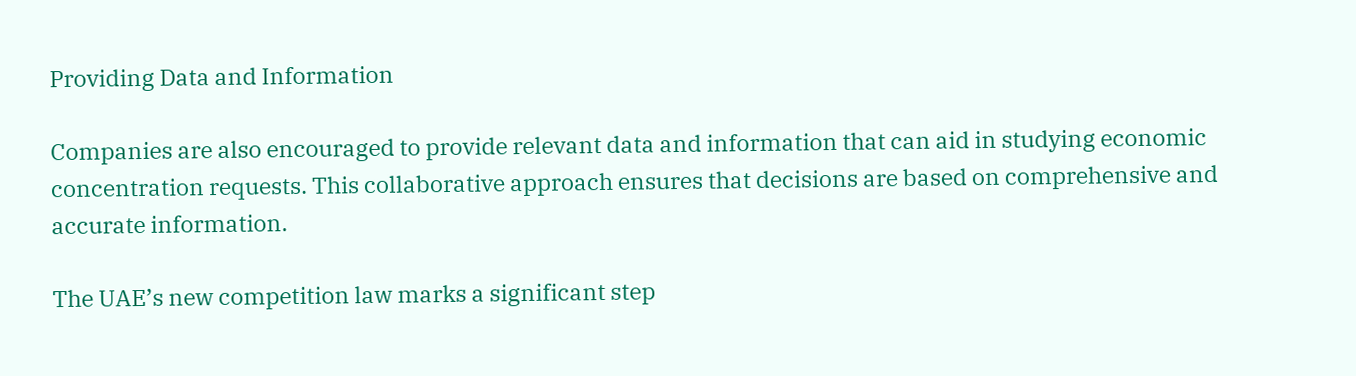Providing Data and Information

Companies are also encouraged to provide relevant data and information that can aid in studying economic concentration requests. This collaborative approach ensures that decisions are based on comprehensive and accurate information.

The UAE’s new competition law marks a significant step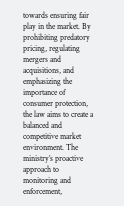towards ensuring fair play in the market. By prohibiting predatory pricing, regulating mergers and acquisitions, and emphasizing the importance of consumer protection, the law aims to create a balanced and competitive market environment. The ministry’s proactive approach to monitoring and enforcement,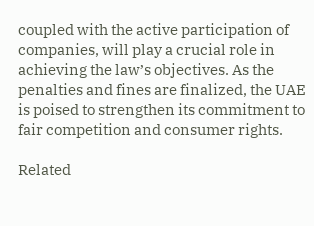coupled with the active participation of companies, will play a crucial role in achieving the law’s objectives. As the penalties and fines are finalized, the UAE is poised to strengthen its commitment to fair competition and consumer rights.

Related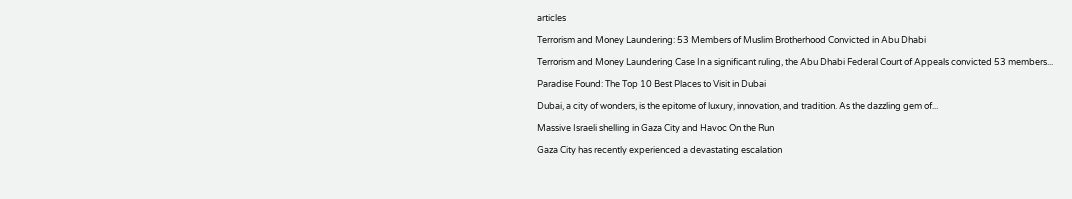articles

Terrorism and Money Laundering: 53 Members of Muslim Brotherhood Convicted in Abu Dhabi

Terrorism and Money Laundering Case In a significant ruling, the Abu Dhabi Federal Court of Appeals convicted 53 members...

Paradise Found: The Top 10 Best Places to Visit in Dubai

Dubai, a city of wonders, is the epitome of luxury, innovation, and tradition. As the dazzling gem of...

Massive Israeli shelling in Gaza City and Havoc On the Run

Gaza City has recently experienced a devastating escalation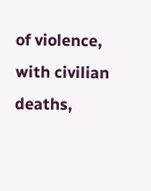of violence, with civilian deaths,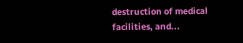destruction of medical facilities, and...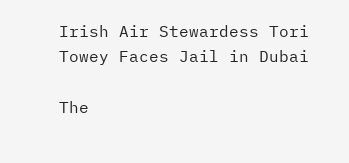Irish Air Stewardess Tori Towey Faces Jail in Dubai

The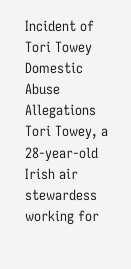Incident of Tori Towey Domestic Abuse Allegations Tori Towey, a 28-year-old Irish air stewardess working for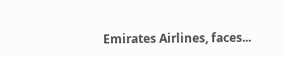Emirates Airlines, faces...